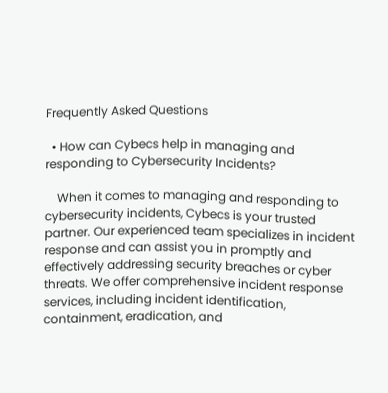Frequently Asked Questions

  • How can Cybecs help in managing and responding to Cybersecurity Incidents?

    When it comes to managing and responding to cybersecurity incidents, Cybecs is your trusted partner. Our experienced team specializes in incident response and can assist you in promptly and effectively addressing security breaches or cyber threats. We offer comprehensive incident response services, including incident identification, containment, eradication, and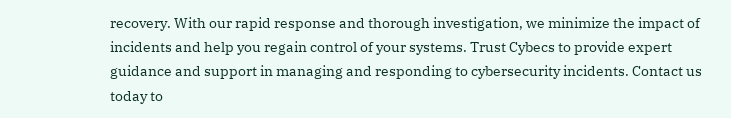recovery. With our rapid response and thorough investigation, we minimize the impact of incidents and help you regain control of your systems. Trust Cybecs to provide expert guidance and support in managing and responding to cybersecurity incidents. Contact us today to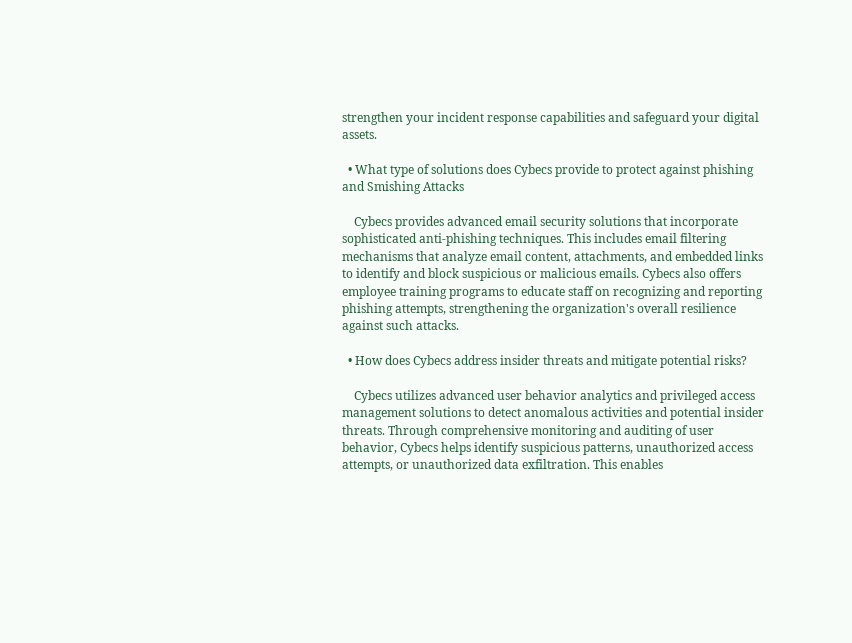strengthen your incident response capabilities and safeguard your digital assets.

  • What type of solutions does Cybecs provide to protect against phishing and Smishing Attacks

    Cybecs provides advanced email security solutions that incorporate sophisticated anti-phishing techniques. This includes email filtering mechanisms that analyze email content, attachments, and embedded links to identify and block suspicious or malicious emails. Cybecs also offers employee training programs to educate staff on recognizing and reporting phishing attempts, strengthening the organization's overall resilience against such attacks.

  • How does Cybecs address insider threats and mitigate potential risks?

    Cybecs utilizes advanced user behavior analytics and privileged access management solutions to detect anomalous activities and potential insider threats. Through comprehensive monitoring and auditing of user behavior, Cybecs helps identify suspicious patterns, unauthorized access attempts, or unauthorized data exfiltration. This enables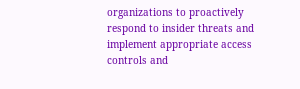organizations to proactively respond to insider threats and implement appropriate access controls and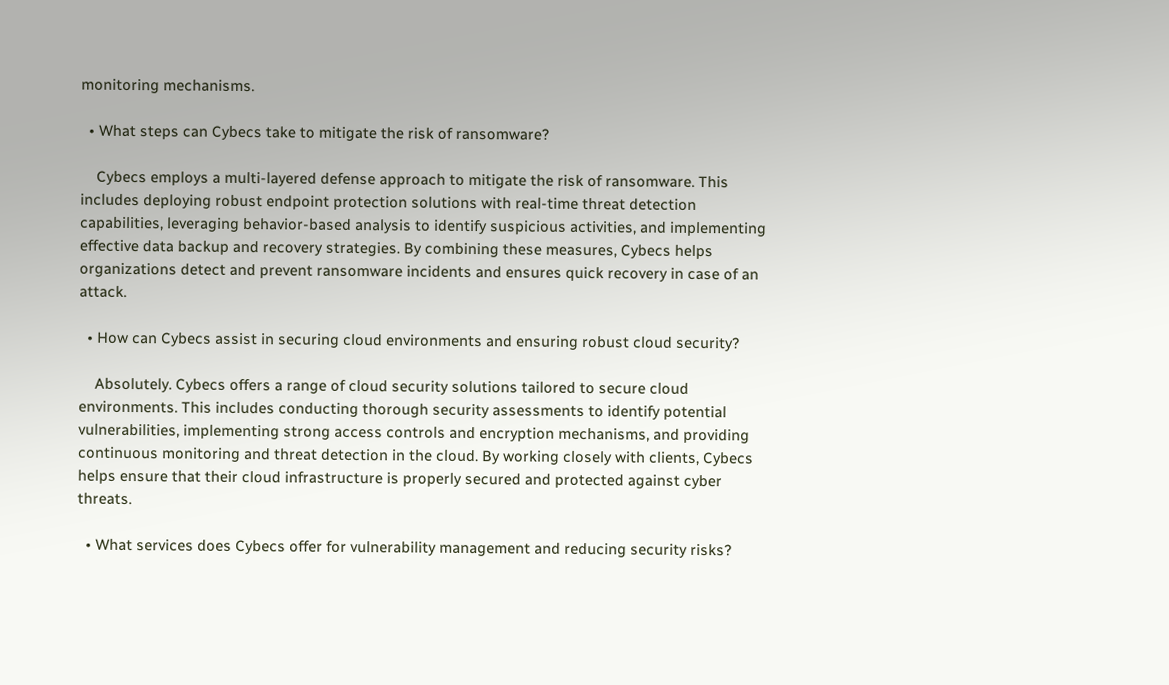monitoring mechanisms.

  • What steps can Cybecs take to mitigate the risk of ransomware?

    Cybecs employs a multi-layered defense approach to mitigate the risk of ransomware. This includes deploying robust endpoint protection solutions with real-time threat detection capabilities, leveraging behavior-based analysis to identify suspicious activities, and implementing effective data backup and recovery strategies. By combining these measures, Cybecs helps organizations detect and prevent ransomware incidents and ensures quick recovery in case of an attack.

  • How can Cybecs assist in securing cloud environments and ensuring robust cloud security?

    Absolutely. Cybecs offers a range of cloud security solutions tailored to secure cloud environments. This includes conducting thorough security assessments to identify potential vulnerabilities, implementing strong access controls and encryption mechanisms, and providing continuous monitoring and threat detection in the cloud. By working closely with clients, Cybecs helps ensure that their cloud infrastructure is properly secured and protected against cyber threats.

  • What services does Cybecs offer for vulnerability management and reducing security risks?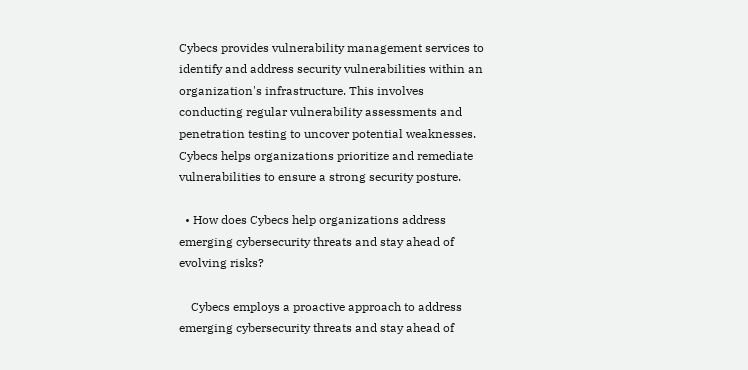Cybecs provides vulnerability management services to identify and address security vulnerabilities within an organization's infrastructure. This involves conducting regular vulnerability assessments and penetration testing to uncover potential weaknesses. Cybecs helps organizations prioritize and remediate vulnerabilities to ensure a strong security posture.

  • How does Cybecs help organizations address emerging cybersecurity threats and stay ahead of evolving risks?

    Cybecs employs a proactive approach to address emerging cybersecurity threats and stay ahead of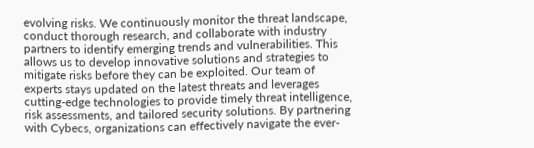evolving risks. We continuously monitor the threat landscape, conduct thorough research, and collaborate with industry partners to identify emerging trends and vulnerabilities. This allows us to develop innovative solutions and strategies to mitigate risks before they can be exploited. Our team of experts stays updated on the latest threats and leverages cutting-edge technologies to provide timely threat intelligence, risk assessments, and tailored security solutions. By partnering with Cybecs, organizations can effectively navigate the ever-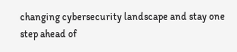changing cybersecurity landscape and stay one step ahead of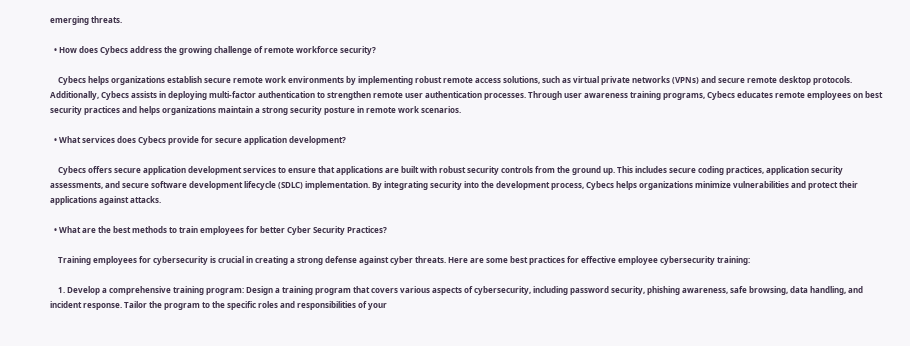emerging threats.

  • How does Cybecs address the growing challenge of remote workforce security?

    Cybecs helps organizations establish secure remote work environments by implementing robust remote access solutions, such as virtual private networks (VPNs) and secure remote desktop protocols. Additionally, Cybecs assists in deploying multi-factor authentication to strengthen remote user authentication processes. Through user awareness training programs, Cybecs educates remote employees on best security practices and helps organizations maintain a strong security posture in remote work scenarios.

  • What services does Cybecs provide for secure application development?

    Cybecs offers secure application development services to ensure that applications are built with robust security controls from the ground up. This includes secure coding practices, application security assessments, and secure software development lifecycle (SDLC) implementation. By integrating security into the development process, Cybecs helps organizations minimize vulnerabilities and protect their applications against attacks.

  • What are the best methods to train employees for better Cyber Security Practices?

    Training employees for cybersecurity is crucial in creating a strong defense against cyber threats. Here are some best practices for effective employee cybersecurity training:

    1. Develop a comprehensive training program: Design a training program that covers various aspects of cybersecurity, including password security, phishing awareness, safe browsing, data handling, and incident response. Tailor the program to the specific roles and responsibilities of your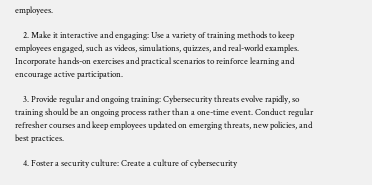employees.

    2. Make it interactive and engaging: Use a variety of training methods to keep employees engaged, such as videos, simulations, quizzes, and real-world examples. Incorporate hands-on exercises and practical scenarios to reinforce learning and encourage active participation.

    3. Provide regular and ongoing training: Cybersecurity threats evolve rapidly, so training should be an ongoing process rather than a one-time event. Conduct regular refresher courses and keep employees updated on emerging threats, new policies, and best practices.

    4. Foster a security culture: Create a culture of cybersecurity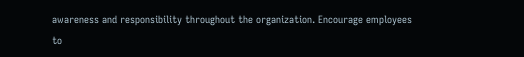awareness and responsibility throughout the organization. Encourage employees to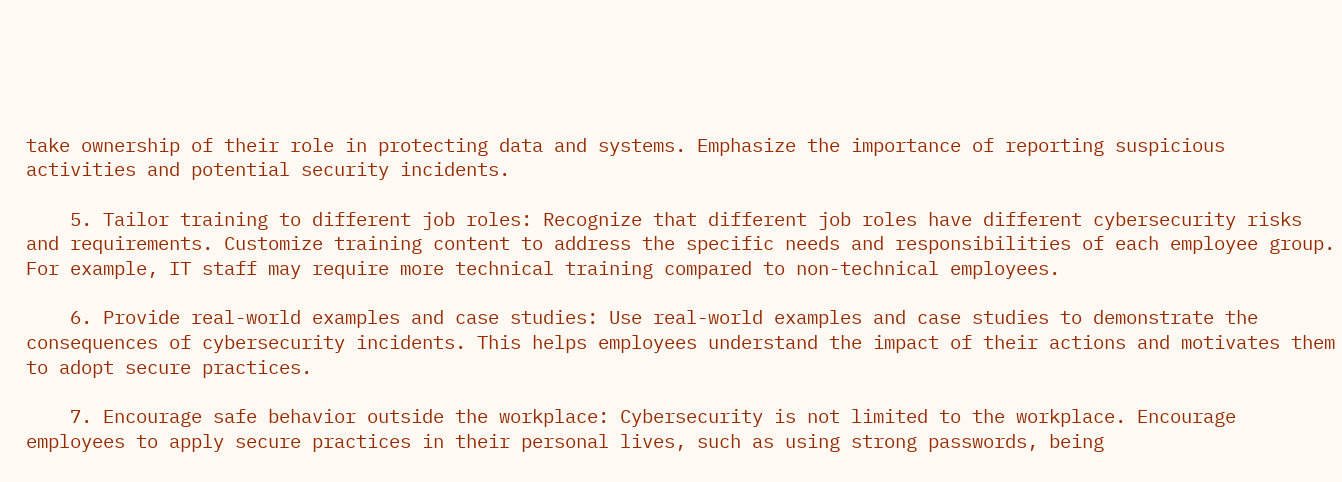take ownership of their role in protecting data and systems. Emphasize the importance of reporting suspicious activities and potential security incidents.

    5. Tailor training to different job roles: Recognize that different job roles have different cybersecurity risks and requirements. Customize training content to address the specific needs and responsibilities of each employee group. For example, IT staff may require more technical training compared to non-technical employees.

    6. Provide real-world examples and case studies: Use real-world examples and case studies to demonstrate the consequences of cybersecurity incidents. This helps employees understand the impact of their actions and motivates them to adopt secure practices.

    7. Encourage safe behavior outside the workplace: Cybersecurity is not limited to the workplace. Encourage employees to apply secure practices in their personal lives, such as using strong passwords, being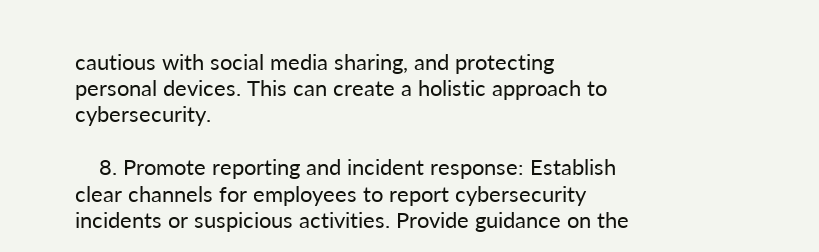cautious with social media sharing, and protecting personal devices. This can create a holistic approach to cybersecurity.

    8. Promote reporting and incident response: Establish clear channels for employees to report cybersecurity incidents or suspicious activities. Provide guidance on the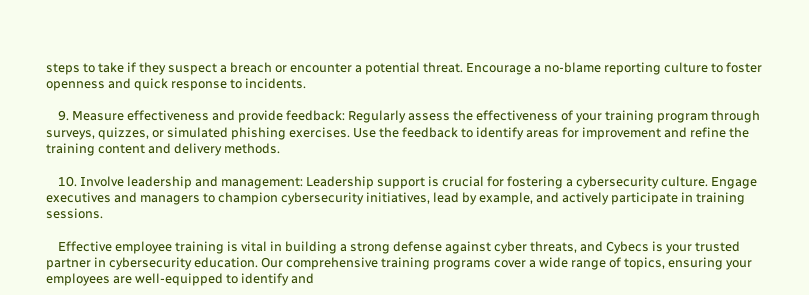steps to take if they suspect a breach or encounter a potential threat. Encourage a no-blame reporting culture to foster openness and quick response to incidents.

    9. Measure effectiveness and provide feedback: Regularly assess the effectiveness of your training program through surveys, quizzes, or simulated phishing exercises. Use the feedback to identify areas for improvement and refine the training content and delivery methods.

    10. Involve leadership and management: Leadership support is crucial for fostering a cybersecurity culture. Engage executives and managers to champion cybersecurity initiatives, lead by example, and actively participate in training sessions.

    Effective employee training is vital in building a strong defense against cyber threats, and Cybecs is your trusted partner in cybersecurity education. Our comprehensive training programs cover a wide range of topics, ensuring your employees are well-equipped to identify and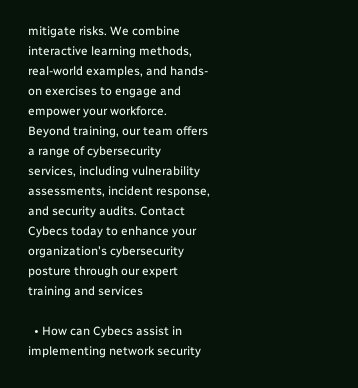mitigate risks. We combine interactive learning methods, real-world examples, and hands-on exercises to engage and empower your workforce. Beyond training, our team offers a range of cybersecurity services, including vulnerability assessments, incident response, and security audits. Contact Cybecs today to enhance your organization's cybersecurity posture through our expert training and services

  • How can Cybecs assist in implementing network security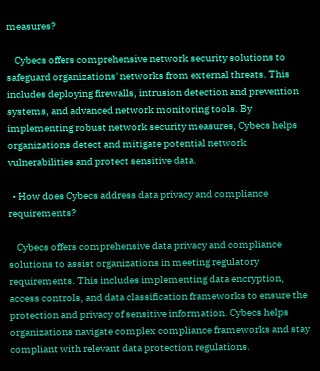measures?

    Cybecs offers comprehensive network security solutions to safeguard organizations' networks from external threats. This includes deploying firewalls, intrusion detection and prevention systems, and advanced network monitoring tools. By implementing robust network security measures, Cybecs helps organizations detect and mitigate potential network vulnerabilities and protect sensitive data.

  • How does Cybecs address data privacy and compliance requirements?

    Cybecs offers comprehensive data privacy and compliance solutions to assist organizations in meeting regulatory requirements. This includes implementing data encryption, access controls, and data classification frameworks to ensure the protection and privacy of sensitive information. Cybecs helps organizations navigate complex compliance frameworks and stay compliant with relevant data protection regulations.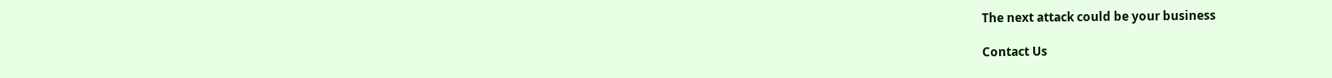The next attack could be your business

Contact Us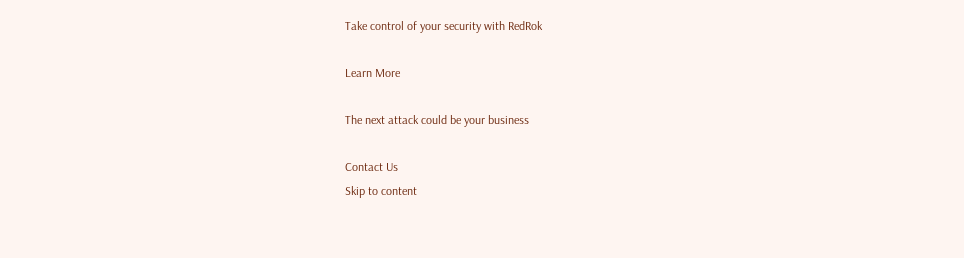Take control of your security with RedRok

Learn More

The next attack could be your business

Contact Us
Skip to content